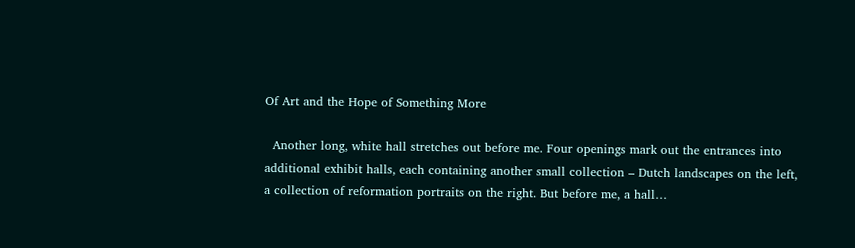Of Art and the Hope of Something More

  Another long, white hall stretches out before me. Four openings mark out the entrances into additional exhibit halls, each containing another small collection – Dutch landscapes on the left, a collection of reformation portraits on the right. But before me, a hall…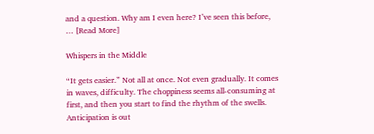and a question. Why am I even here? I’ve seen this before, … [Read More]

Whispers in the Middle

“It gets easier.” Not all at once. Not even gradually. It comes in waves, difficulty. The choppiness seems all-consuming at first, and then you start to find the rhythm of the swells. Anticipation is out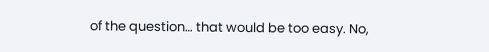of the question… that would be too easy. No,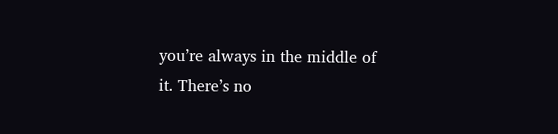you’re always in the middle of it. There’s no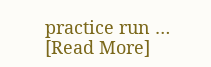practice run … [Read More]